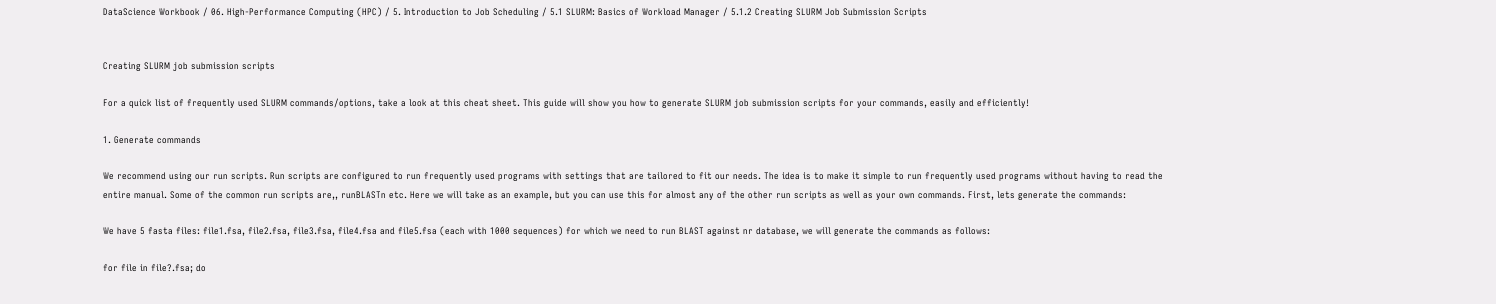DataScience Workbook / 06. High-Performance Computing (HPC) / 5. Introduction to Job Scheduling / 5.1 SLURM: Basics of Workload Manager / 5.1.2 Creating SLURM Job Submission Scripts


Creating SLURM job submission scripts

For a quick list of frequently used SLURM commands/options, take a look at this cheat sheet. This guide will show you how to generate SLURM job submission scripts for your commands, easily and efficiently!

1. Generate commands

We recommend using our run scripts. Run scripts are configured to run frequently used programs with settings that are tailored to fit our needs. The idea is to make it simple to run frequently used programs without having to read the entire manual. Some of the common run scripts are,, runBLASTn etc. Here we will take as an example, but you can use this for almost any of the other run scripts as well as your own commands. First, lets generate the commands:

We have 5 fasta files: file1.fsa, file2.fsa, file3.fsa, file4.fsa and file5.fsa (each with 1000 sequences) for which we need to run BLAST against nr database, we will generate the commands as follows:

for file in file?.fsa; do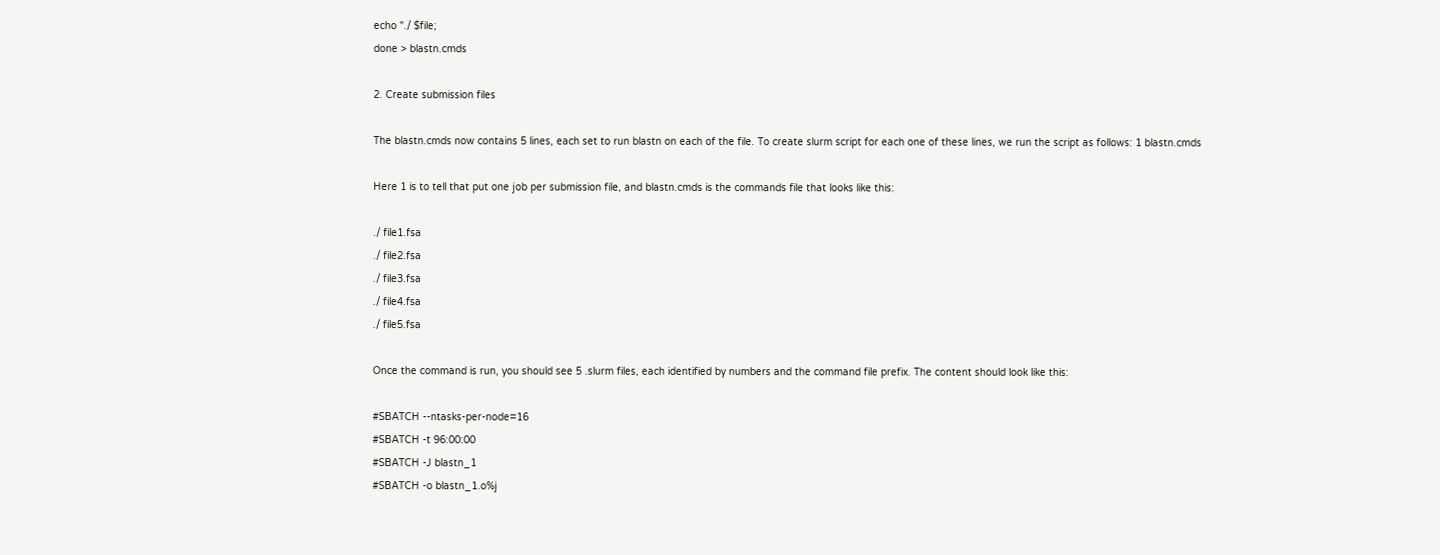echo "./ $file;
done > blastn.cmds

2. Create submission files

The blastn.cmds now contains 5 lines, each set to run blastn on each of the file. To create slurm script for each one of these lines, we run the script as follows: 1 blastn.cmds

Here 1 is to tell that put one job per submission file, and blastn.cmds is the commands file that looks like this:

./ file1.fsa
./ file2.fsa
./ file3.fsa
./ file4.fsa
./ file5.fsa

Once the command is run, you should see 5 .slurm files, each identified by numbers and the command file prefix. The content should look like this:

#SBATCH --ntasks-per-node=16
#SBATCH -t 96:00:00
#SBATCH -J blastn_1
#SBATCH -o blastn_1.o%j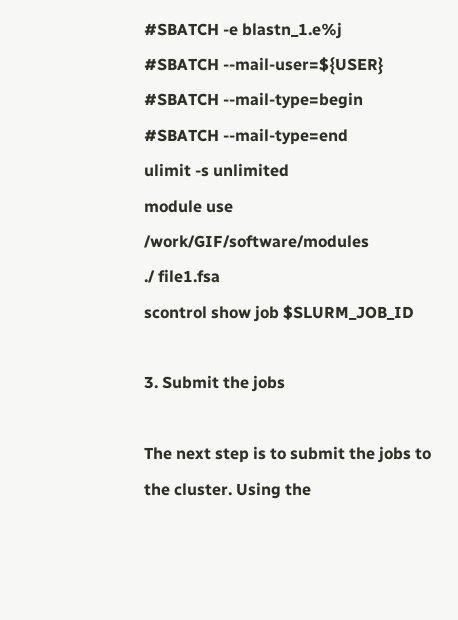#SBATCH -e blastn_1.e%j
#SBATCH --mail-user=${USER}
#SBATCH --mail-type=begin
#SBATCH --mail-type=end
ulimit -s unlimited
module use /work/GIF/software/modules
./ file1.fsa
scontrol show job $SLURM_JOB_ID

3. Submit the jobs

The next step is to submit the jobs to the cluster. Using the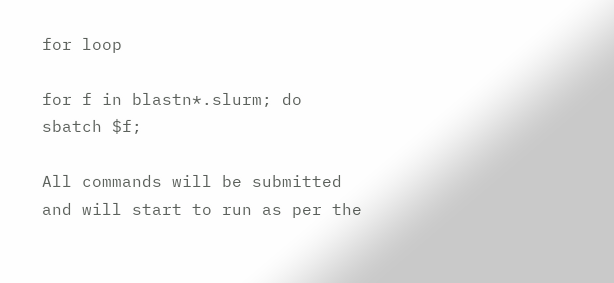for loop

for f in blastn*.slurm; do
sbatch $f;

All commands will be submitted and will start to run as per the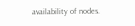availability of nodes.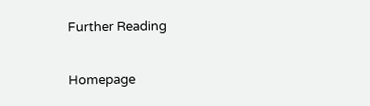Further Reading

Homepage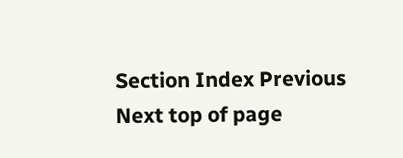Section Index Previous Next top of page